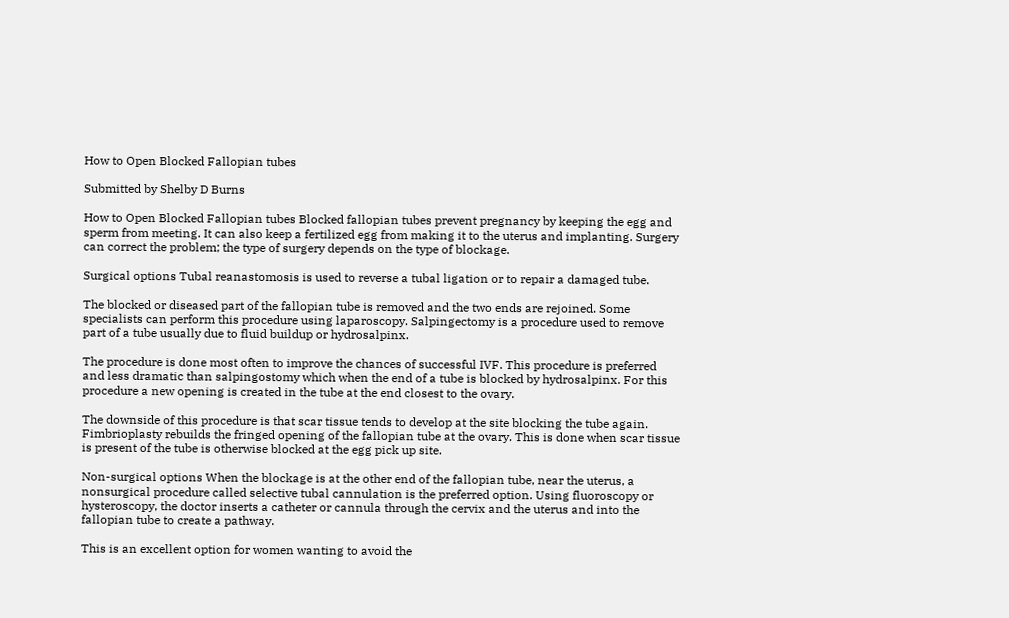How to Open Blocked Fallopian tubes

Submitted by Shelby D Burns

How to Open Blocked Fallopian tubes Blocked fallopian tubes prevent pregnancy by keeping the egg and sperm from meeting. It can also keep a fertilized egg from making it to the uterus and implanting. Surgery can correct the problem; the type of surgery depends on the type of blockage.

Surgical options Tubal reanastomosis is used to reverse a tubal ligation or to repair a damaged tube.

The blocked or diseased part of the fallopian tube is removed and the two ends are rejoined. Some specialists can perform this procedure using laparoscopy. Salpingectomy is a procedure used to remove part of a tube usually due to fluid buildup or hydrosalpinx.

The procedure is done most often to improve the chances of successful IVF. This procedure is preferred and less dramatic than salpingostomy which when the end of a tube is blocked by hydrosalpinx. For this procedure a new opening is created in the tube at the end closest to the ovary.

The downside of this procedure is that scar tissue tends to develop at the site blocking the tube again. Fimbrioplasty rebuilds the fringed opening of the fallopian tube at the ovary. This is done when scar tissue is present of the tube is otherwise blocked at the egg pick up site.

Non-surgical options When the blockage is at the other end of the fallopian tube, near the uterus, a nonsurgical procedure called selective tubal cannulation is the preferred option. Using fluoroscopy or hysteroscopy, the doctor inserts a catheter or cannula through the cervix and the uterus and into the fallopian tube to create a pathway.

This is an excellent option for women wanting to avoid the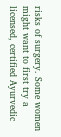risks of surgery. Some women might want to first try a licensed, certified Ayurvedic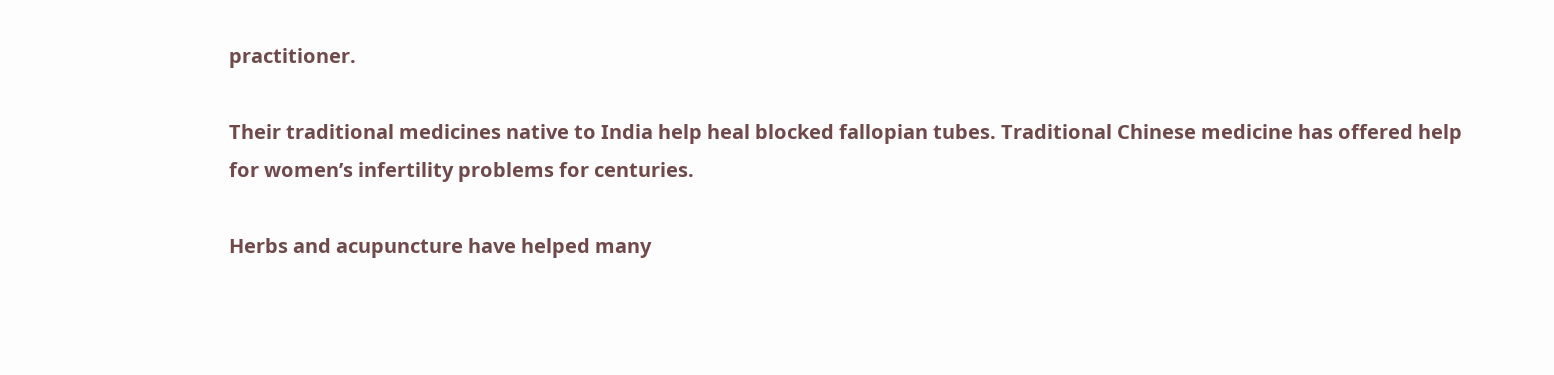practitioner.

Their traditional medicines native to India help heal blocked fallopian tubes. Traditional Chinese medicine has offered help for women’s infertility problems for centuries.

Herbs and acupuncture have helped many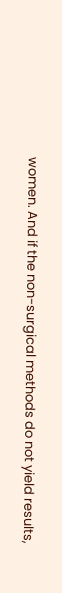women. And if the non-surgical methods do not yield results,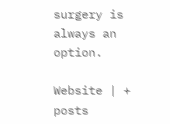surgery is always an option.

Website | + posts